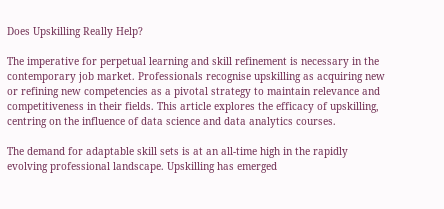Does Upskilling Really Help?

The imperative for perpetual learning and skill refinement is necessary in the contemporary job market. Professionals recognise upskilling as acquiring new or refining new competencies as a pivotal strategy to maintain relevance and competitiveness in their fields. This article explores the efficacy of upskilling, centring on the influence of data science and data analytics courses.

The demand for adaptable skill sets is at an all-time high in the rapidly evolving professional landscape. Upskilling has emerged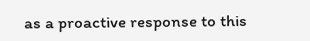as a proactive response to this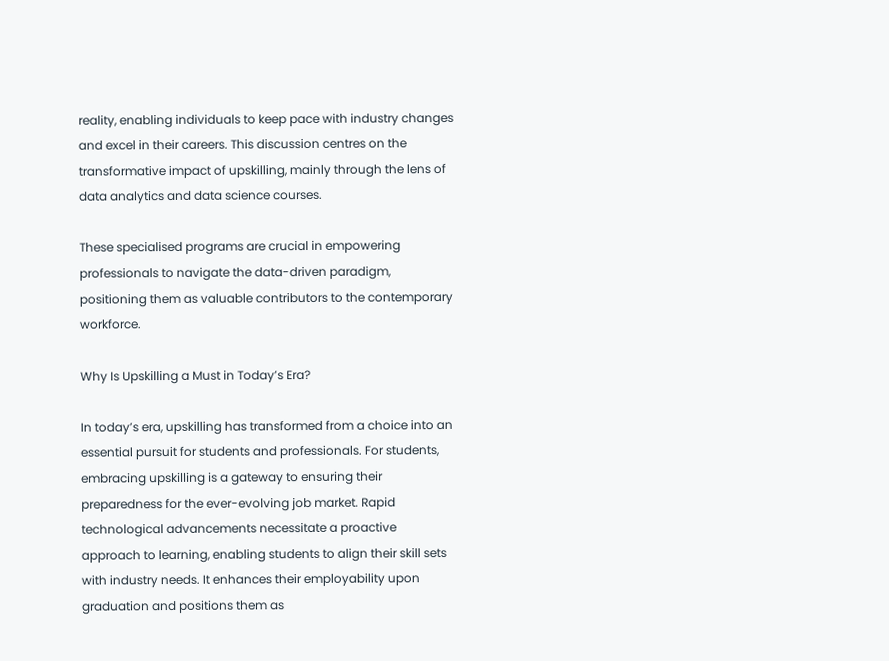reality, enabling individuals to keep pace with industry changes and excel in their careers. This discussion centres on the transformative impact of upskilling, mainly through the lens of data analytics and data science courses.

These specialised programs are crucial in empowering professionals to navigate the data-driven paradigm, positioning them as valuable contributors to the contemporary workforce.

Why Is Upskilling a Must in Today’s Era?

In today’s era, upskilling has transformed from a choice into an essential pursuit for students and professionals. For students, embracing upskilling is a gateway to ensuring their preparedness for the ever-evolving job market. Rapid technological advancements necessitate a proactive approach to learning, enabling students to align their skill sets with industry needs. It enhances their employability upon graduation and positions them as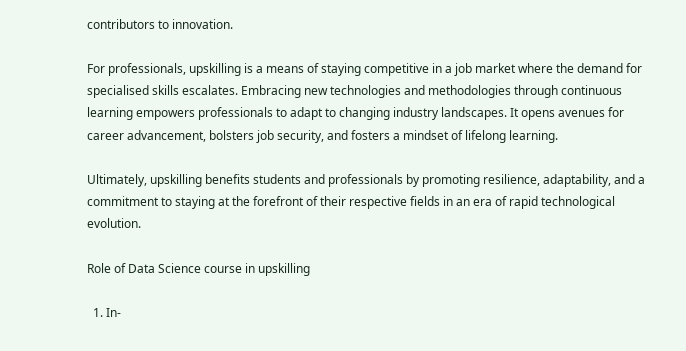contributors to innovation.

For professionals, upskilling is a means of staying competitive in a job market where the demand for specialised skills escalates. Embracing new technologies and methodologies through continuous learning empowers professionals to adapt to changing industry landscapes. It opens avenues for career advancement, bolsters job security, and fosters a mindset of lifelong learning.

Ultimately, upskilling benefits students and professionals by promoting resilience, adaptability, and a commitment to staying at the forefront of their respective fields in an era of rapid technological evolution.

Role of Data Science course in upskilling

  1. In-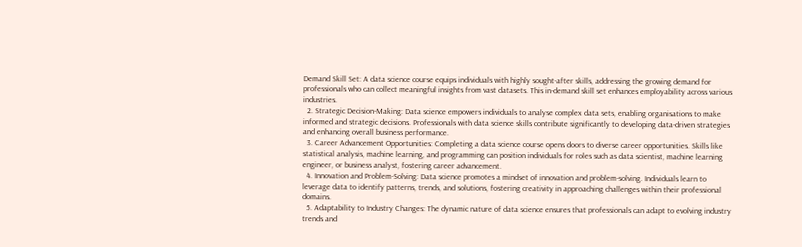Demand Skill Set: A data science course equips individuals with highly sought-after skills, addressing the growing demand for professionals who can collect meaningful insights from vast datasets. This in-demand skill set enhances employability across various industries.
  2. Strategic Decision-Making: Data science empowers individuals to analyse complex data sets, enabling organisations to make informed and strategic decisions. Professionals with data science skills contribute significantly to developing data-driven strategies and enhancing overall business performance.
  3. Career Advancement Opportunities: Completing a data science course opens doors to diverse career opportunities. Skills like statistical analysis, machine learning, and programming can position individuals for roles such as data scientist, machine learning engineer, or business analyst, fostering career advancement.
  4. Innovation and Problem-Solving: Data science promotes a mindset of innovation and problem-solving. Individuals learn to leverage data to identify patterns, trends, and solutions, fostering creativity in approaching challenges within their professional domains.
  5. Adaptability to Industry Changes: The dynamic nature of data science ensures that professionals can adapt to evolving industry trends and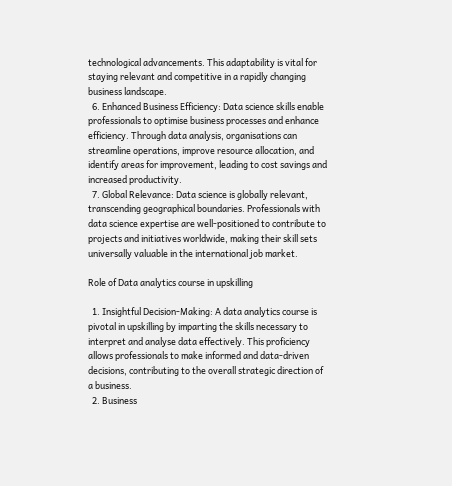technological advancements. This adaptability is vital for staying relevant and competitive in a rapidly changing business landscape.
  6. Enhanced Business Efficiency: Data science skills enable professionals to optimise business processes and enhance efficiency. Through data analysis, organisations can streamline operations, improve resource allocation, and identify areas for improvement, leading to cost savings and increased productivity.
  7. Global Relevance: Data science is globally relevant, transcending geographical boundaries. Professionals with data science expertise are well-positioned to contribute to projects and initiatives worldwide, making their skill sets universally valuable in the international job market.

Role of Data analytics course in upskilling

  1. Insightful Decision-Making: A data analytics course is pivotal in upskilling by imparting the skills necessary to interpret and analyse data effectively. This proficiency allows professionals to make informed and data-driven decisions, contributing to the overall strategic direction of a business.
  2. Business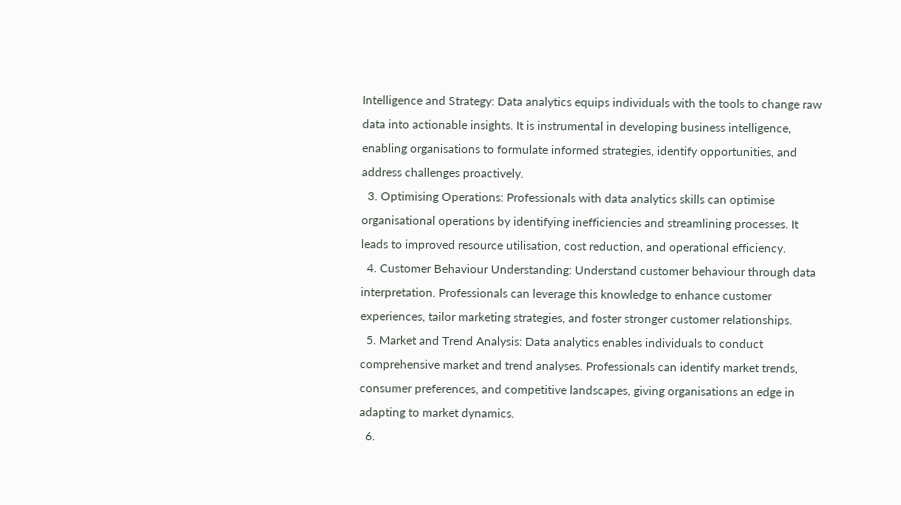Intelligence and Strategy: Data analytics equips individuals with the tools to change raw data into actionable insights. It is instrumental in developing business intelligence, enabling organisations to formulate informed strategies, identify opportunities, and address challenges proactively.
  3. Optimising Operations: Professionals with data analytics skills can optimise organisational operations by identifying inefficiencies and streamlining processes. It leads to improved resource utilisation, cost reduction, and operational efficiency.
  4. Customer Behaviour Understanding: Understand customer behaviour through data interpretation. Professionals can leverage this knowledge to enhance customer experiences, tailor marketing strategies, and foster stronger customer relationships.
  5. Market and Trend Analysis: Data analytics enables individuals to conduct comprehensive market and trend analyses. Professionals can identify market trends, consumer preferences, and competitive landscapes, giving organisations an edge in adapting to market dynamics.
  6.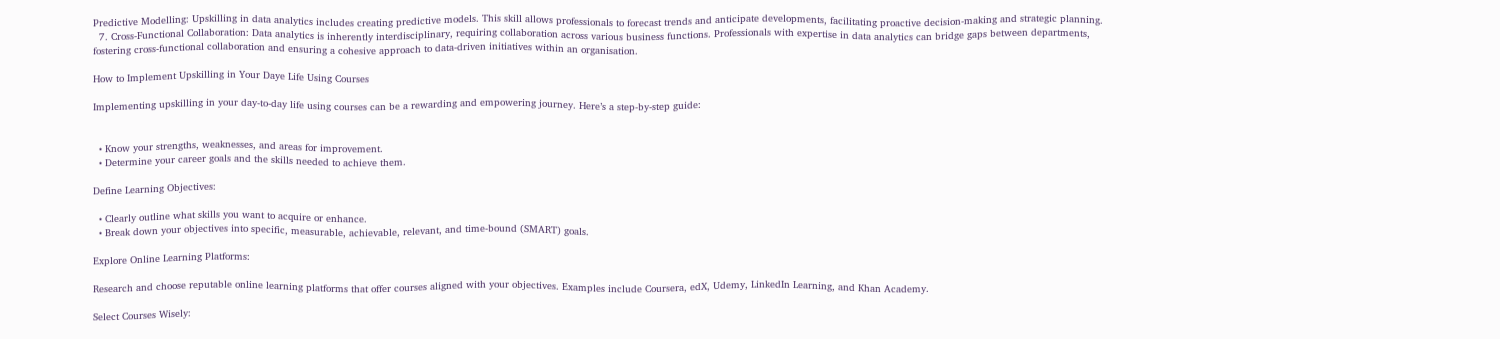Predictive Modelling: Upskilling in data analytics includes creating predictive models. This skill allows professionals to forecast trends and anticipate developments, facilitating proactive decision-making and strategic planning.
  7. Cross-Functional Collaboration: Data analytics is inherently interdisciplinary, requiring collaboration across various business functions. Professionals with expertise in data analytics can bridge gaps between departments, fostering cross-functional collaboration and ensuring a cohesive approach to data-driven initiatives within an organisation.

How to Implement Upskilling in Your Daye Life Using Courses

Implementing upskilling in your day-to-day life using courses can be a rewarding and empowering journey. Here’s a step-by-step guide:


  • Know your strengths, weaknesses, and areas for improvement.
  • Determine your career goals and the skills needed to achieve them.

Define Learning Objectives:

  • Clearly outline what skills you want to acquire or enhance.
  • Break down your objectives into specific, measurable, achievable, relevant, and time-bound (SMART) goals.

Explore Online Learning Platforms:

Research and choose reputable online learning platforms that offer courses aligned with your objectives. Examples include Coursera, edX, Udemy, LinkedIn Learning, and Khan Academy.

Select Courses Wisely: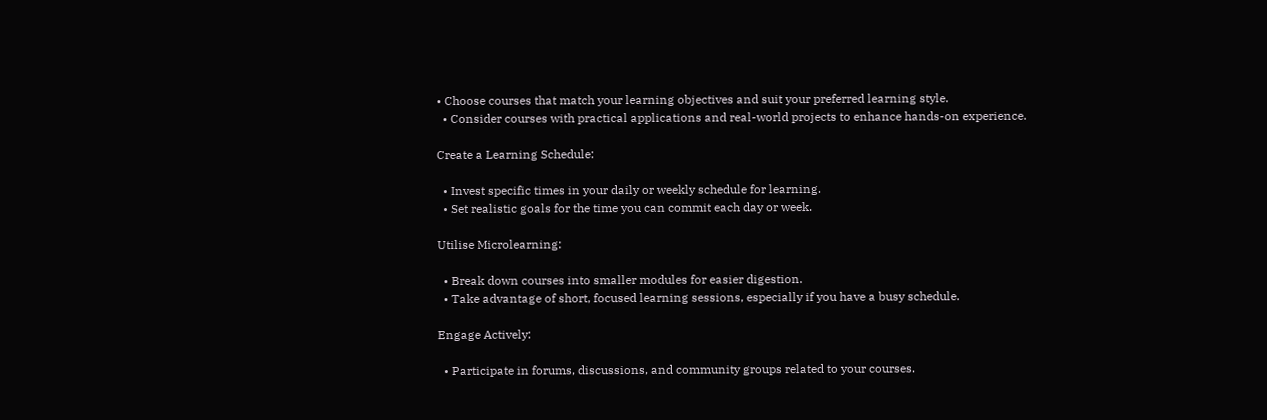• Choose courses that match your learning objectives and suit your preferred learning style.
  • Consider courses with practical applications and real-world projects to enhance hands-on experience.

Create a Learning Schedule:

  • Invest specific times in your daily or weekly schedule for learning.
  • Set realistic goals for the time you can commit each day or week.

Utilise Microlearning:

  • Break down courses into smaller modules for easier digestion.
  • Take advantage of short, focused learning sessions, especially if you have a busy schedule.

Engage Actively:

  • Participate in forums, discussions, and community groups related to your courses.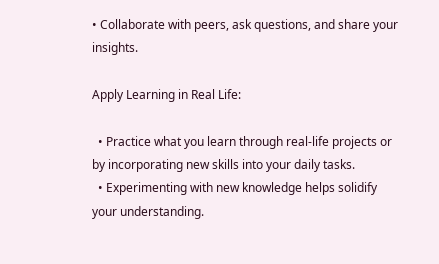• Collaborate with peers, ask questions, and share your insights.

Apply Learning in Real Life:

  • Practice what you learn through real-life projects or by incorporating new skills into your daily tasks.
  • Experimenting with new knowledge helps solidify your understanding.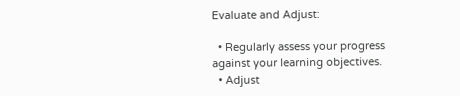Evaluate and Adjust:

  • Regularly assess your progress against your learning objectives.
  • Adjust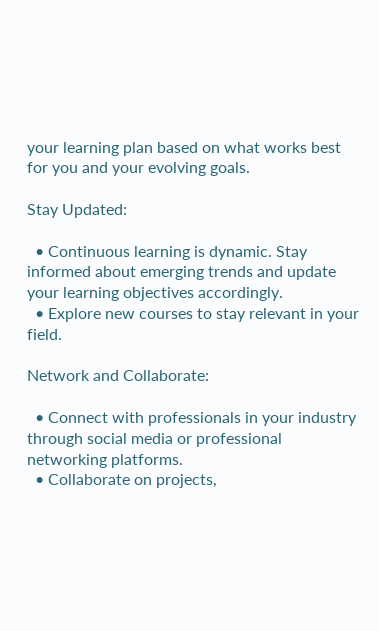your learning plan based on what works best for you and your evolving goals.

Stay Updated:

  • Continuous learning is dynamic. Stay informed about emerging trends and update your learning objectives accordingly.
  • Explore new courses to stay relevant in your field.

Network and Collaborate:

  • Connect with professionals in your industry through social media or professional networking platforms.
  • Collaborate on projects,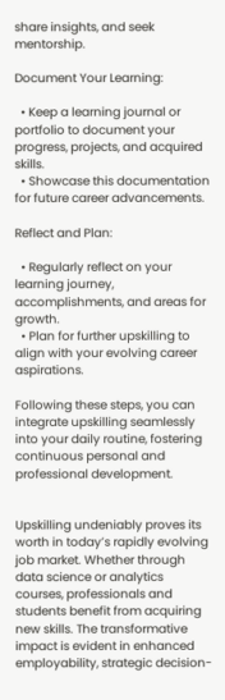share insights, and seek mentorship.

Document Your Learning:

  • Keep a learning journal or portfolio to document your progress, projects, and acquired skills.
  • Showcase this documentation for future career advancements.

Reflect and Plan:

  • Regularly reflect on your learning journey, accomplishments, and areas for growth.
  • Plan for further upskilling to align with your evolving career aspirations.

Following these steps, you can integrate upskilling seamlessly into your daily routine, fostering continuous personal and professional development.


Upskilling undeniably proves its worth in today’s rapidly evolving job market. Whether through data science or analytics courses, professionals and students benefit from acquiring new skills. The transformative impact is evident in enhanced employability, strategic decision-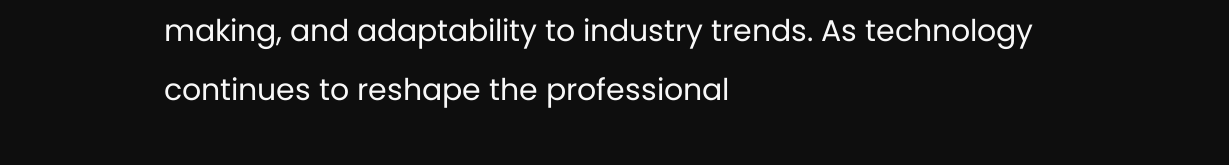making, and adaptability to industry trends. As technology continues to reshape the professional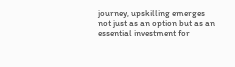journey, upskilling emerges not just as an option but as an essential investment for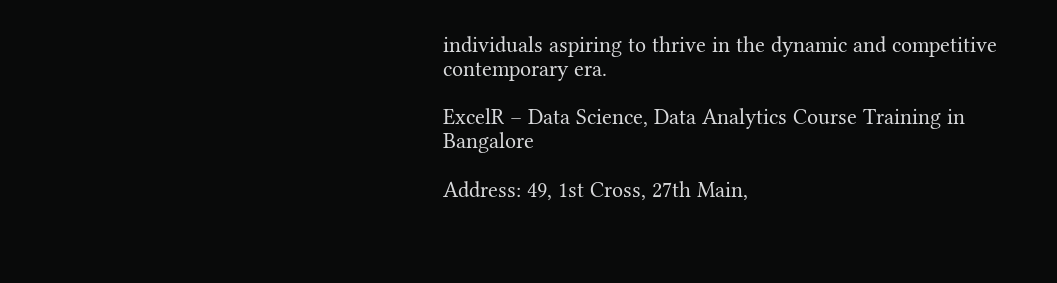individuals aspiring to thrive in the dynamic and competitive contemporary era.

ExcelR – Data Science, Data Analytics Course Training in Bangalore

Address: 49, 1st Cross, 27th Main,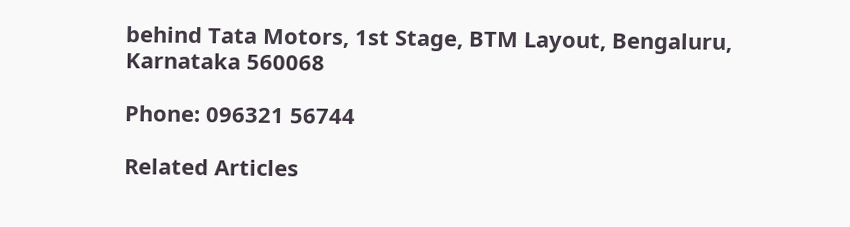behind Tata Motors, 1st Stage, BTM Layout, Bengaluru, Karnataka 560068

Phone: 096321 56744

Related Articles